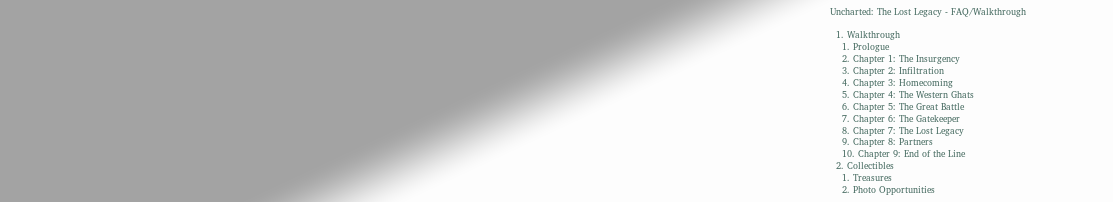Uncharted: The Lost Legacy - FAQ/Walkthrough

  1. Walkthrough
    1. Prologue
    2. Chapter 1: The Insurgency
    3. Chapter 2: Infiltration
    4. Chapter 3: Homecoming
    5. Chapter 4: The Western Ghats
    6. Chapter 5: The Great Battle
    7. Chapter 6: The Gatekeeper
    8. Chapter 7: The Lost Legacy
    9. Chapter 8: Partners
    10. Chapter 9: End of the Line
  2. Collectibles
    1. Treasures
    2. Photo Opportunities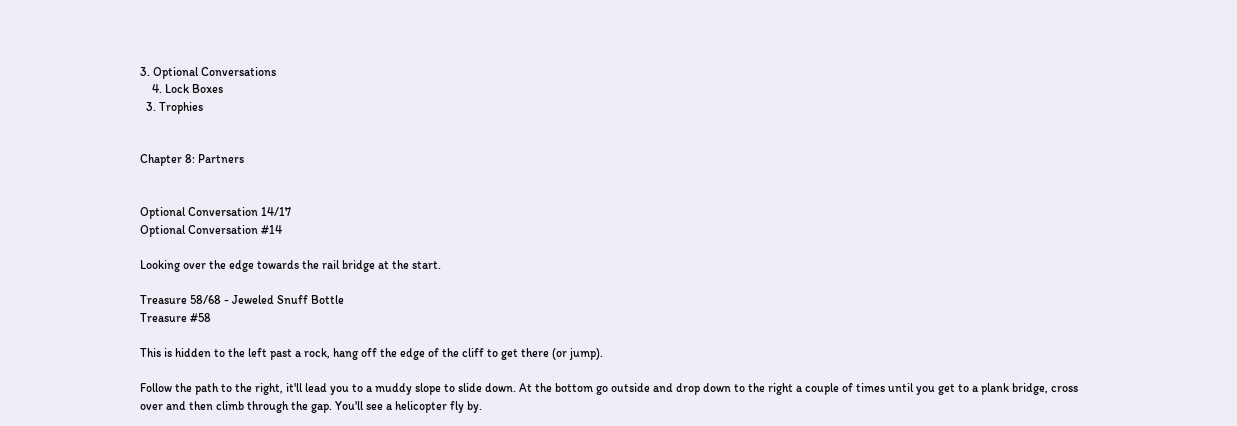3. Optional Conversations
    4. Lock Boxes
  3. Trophies


Chapter 8: Partners


Optional Conversation 14/17
Optional Conversation #14

Looking over the edge towards the rail bridge at the start.

Treasure 58/68 - Jeweled Snuff Bottle
Treasure #58

This is hidden to the left past a rock, hang off the edge of the cliff to get there (or jump).

Follow the path to the right, it'll lead you to a muddy slope to slide down. At the bottom go outside and drop down to the right a couple of times until you get to a plank bridge, cross over and then climb through the gap. You'll see a helicopter fly by.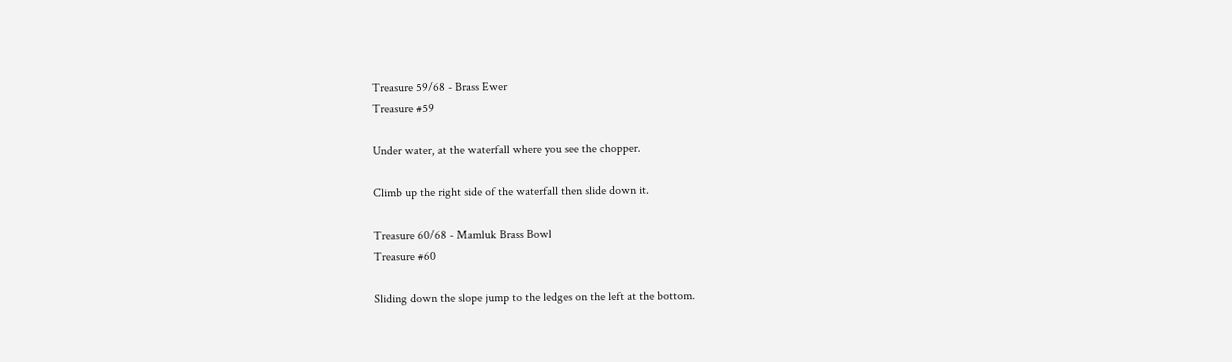Treasure 59/68 - Brass Ewer
Treasure #59

Under water, at the waterfall where you see the chopper.

Climb up the right side of the waterfall then slide down it.

Treasure 60/68 - Mamluk Brass Bowl
Treasure #60

Sliding down the slope jump to the ledges on the left at the bottom.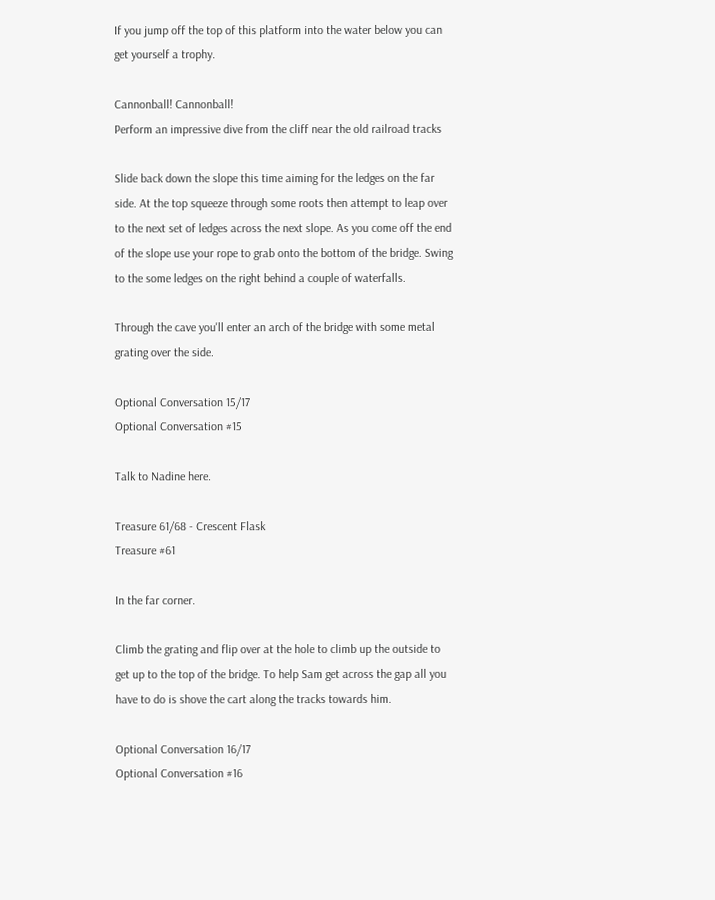If you jump off the top of this platform into the water below you can get yourself a trophy.

Cannonball! Cannonball!
Perform an impressive dive from the cliff near the old railroad tracks

Slide back down the slope this time aiming for the ledges on the far side. At the top squeeze through some roots then attempt to leap over to the next set of ledges across the next slope. As you come off the end of the slope use your rope to grab onto the bottom of the bridge. Swing to the some ledges on the right behind a couple of waterfalls.

Through the cave you'll enter an arch of the bridge with some metal grating over the side.

Optional Conversation 15/17
Optional Conversation #15

Talk to Nadine here.

Treasure 61/68 - Crescent Flask
Treasure #61

In the far corner.

Climb the grating and flip over at the hole to climb up the outside to get up to the top of the bridge. To help Sam get across the gap all you have to do is shove the cart along the tracks towards him.

Optional Conversation 16/17
Optional Conversation #16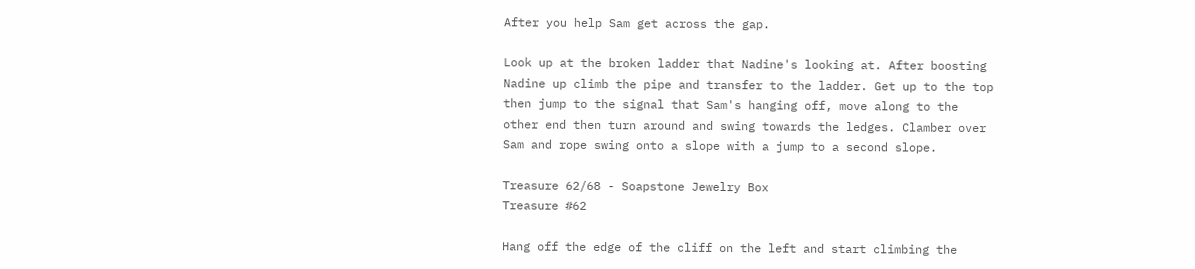After you help Sam get across the gap.

Look up at the broken ladder that Nadine's looking at. After boosting Nadine up climb the pipe and transfer to the ladder. Get up to the top then jump to the signal that Sam's hanging off, move along to the other end then turn around and swing towards the ledges. Clamber over Sam and rope swing onto a slope with a jump to a second slope.

Treasure 62/68 - Soapstone Jewelry Box
Treasure #62

Hang off the edge of the cliff on the left and start climbing the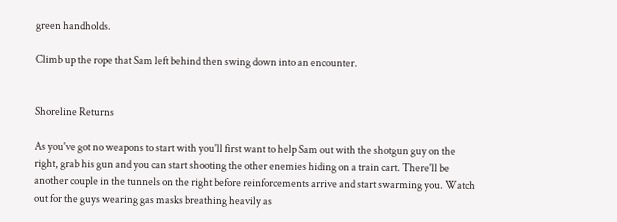green handholds.

Climb up the rope that Sam left behind then swing down into an encounter.


Shoreline Returns

As you've got no weapons to start with you'll first want to help Sam out with the shotgun guy on the right, grab his gun and you can start shooting the other enemies hiding on a train cart. There'll be another couple in the tunnels on the right before reinforcements arrive and start swarming you. Watch out for the guys wearing gas masks breathing heavily as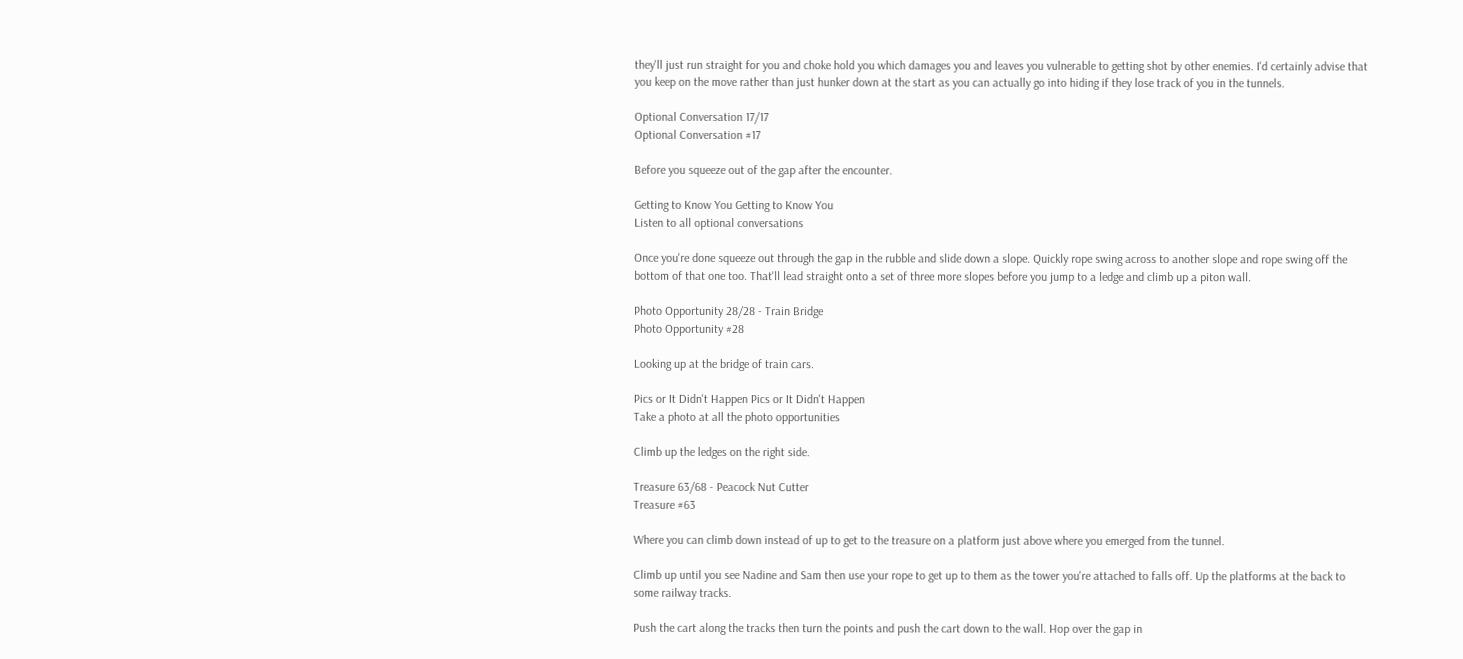they'll just run straight for you and choke hold you which damages you and leaves you vulnerable to getting shot by other enemies. I'd certainly advise that you keep on the move rather than just hunker down at the start as you can actually go into hiding if they lose track of you in the tunnels.

Optional Conversation 17/17
Optional Conversation #17

Before you squeeze out of the gap after the encounter.

Getting to Know You Getting to Know You
Listen to all optional conversations

Once you're done squeeze out through the gap in the rubble and slide down a slope. Quickly rope swing across to another slope and rope swing off the bottom of that one too. That'll lead straight onto a set of three more slopes before you jump to a ledge and climb up a piton wall.

Photo Opportunity 28/28 - Train Bridge
Photo Opportunity #28

Looking up at the bridge of train cars.

Pics or It Didn't Happen Pics or It Didn't Happen
Take a photo at all the photo opportunities

Climb up the ledges on the right side.

Treasure 63/68 - Peacock Nut Cutter
Treasure #63

Where you can climb down instead of up to get to the treasure on a platform just above where you emerged from the tunnel.

Climb up until you see Nadine and Sam then use your rope to get up to them as the tower you're attached to falls off. Up the platforms at the back to some railway tracks.

Push the cart along the tracks then turn the points and push the cart down to the wall. Hop over the gap in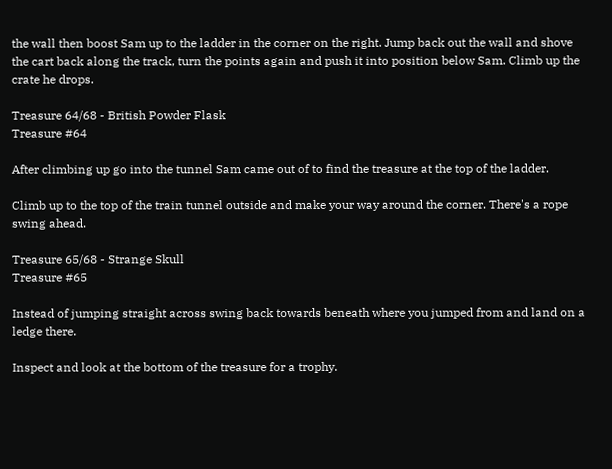the wall then boost Sam up to the ladder in the corner on the right. Jump back out the wall and shove the cart back along the track, turn the points again and push it into position below Sam. Climb up the crate he drops.

Treasure 64/68 - British Powder Flask
Treasure #64

After climbing up go into the tunnel Sam came out of to find the treasure at the top of the ladder.

Climb up to the top of the train tunnel outside and make your way around the corner. There's a rope swing ahead.

Treasure 65/68 - Strange Skull
Treasure #65

Instead of jumping straight across swing back towards beneath where you jumped from and land on a ledge there.

Inspect and look at the bottom of the treasure for a trophy.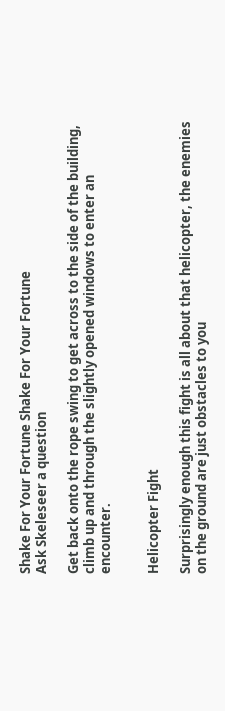Shake For Your Fortune Shake For Your Fortune
Ask Skeleseer a question

Get back onto the rope swing to get across to the side of the building, climb up and through the slightly opened windows to enter an encounter.


Helicopter Fight

Surprisingly enough this fight is all about that helicopter, the enemies on the ground are just obstacles to you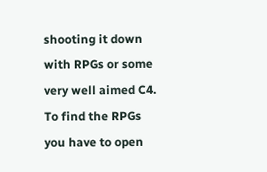shooting it down with RPGs or some very well aimed C4. To find the RPGs you have to open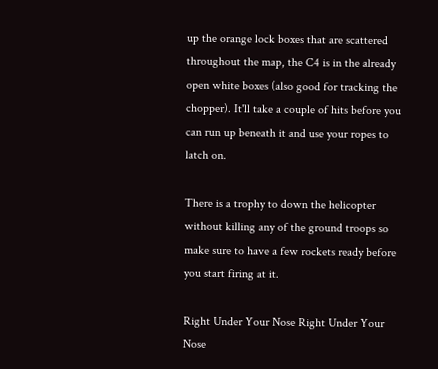up the orange lock boxes that are scattered throughout the map, the C4 is in the already open white boxes (also good for tracking the chopper). It'll take a couple of hits before you can run up beneath it and use your ropes to latch on.

There is a trophy to down the helicopter without killing any of the ground troops so make sure to have a few rockets ready before you start firing at it.

Right Under Your Nose Right Under Your Nose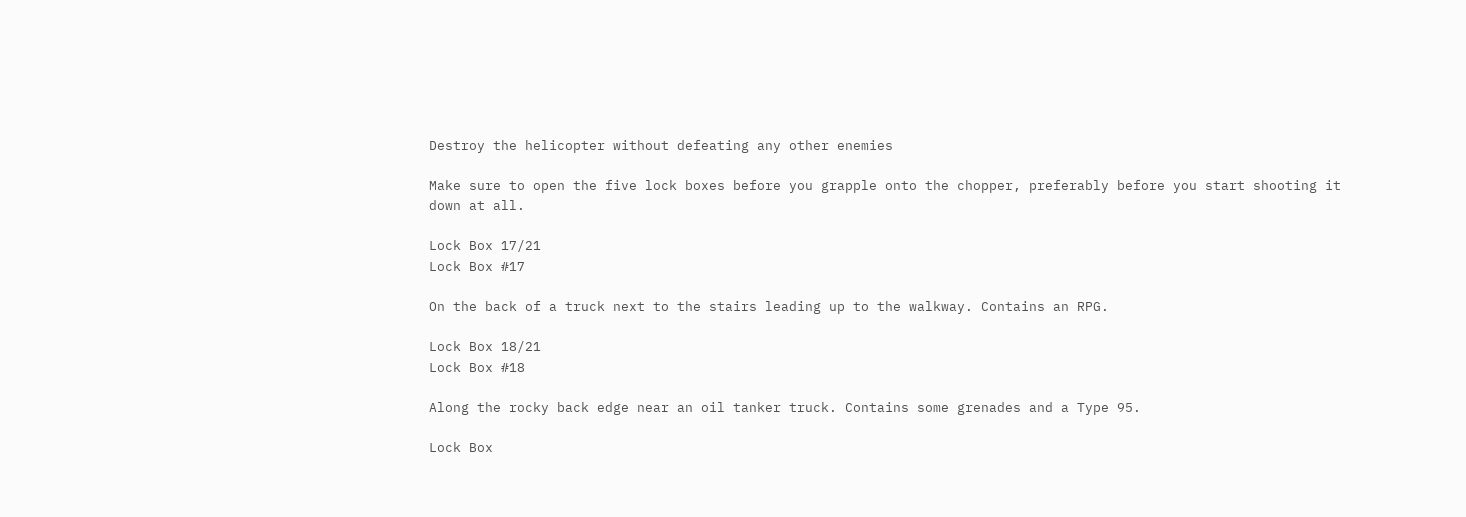Destroy the helicopter without defeating any other enemies

Make sure to open the five lock boxes before you grapple onto the chopper, preferably before you start shooting it down at all.

Lock Box 17/21
Lock Box #17

On the back of a truck next to the stairs leading up to the walkway. Contains an RPG.

Lock Box 18/21
Lock Box #18

Along the rocky back edge near an oil tanker truck. Contains some grenades and a Type 95.

Lock Box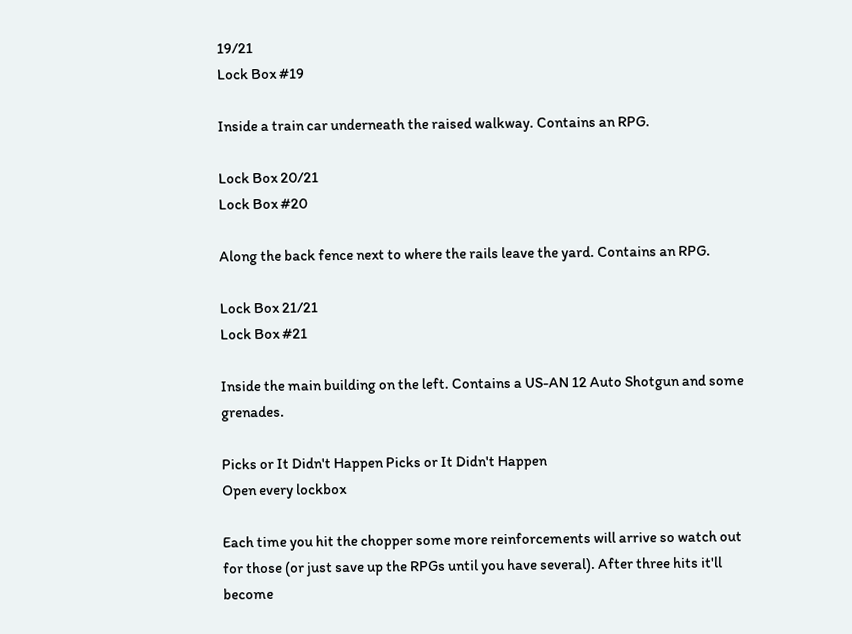19/21
Lock Box #19

Inside a train car underneath the raised walkway. Contains an RPG.

Lock Box 20/21
Lock Box #20

Along the back fence next to where the rails leave the yard. Contains an RPG.

Lock Box 21/21
Lock Box #21

Inside the main building on the left. Contains a US-AN 12 Auto Shotgun and some grenades.

Picks or It Didn't Happen Picks or It Didn't Happen
Open every lockbox

Each time you hit the chopper some more reinforcements will arrive so watch out for those (or just save up the RPGs until you have several). After three hits it'll become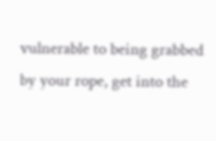vulnerable to being grabbed by your rope, get into the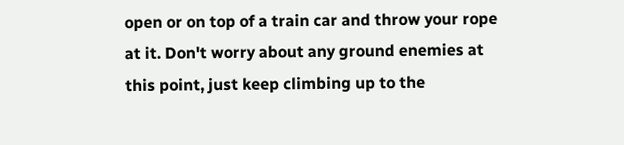open or on top of a train car and throw your rope at it. Don't worry about any ground enemies at this point, just keep climbing up to the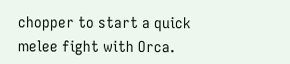chopper to start a quick melee fight with Orca.